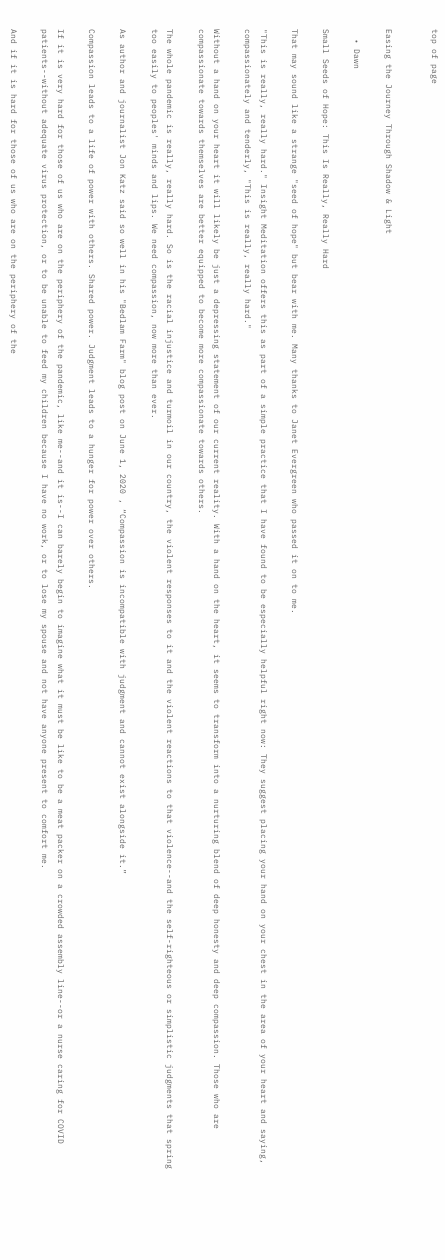top of page


Easing the Journey Through Shadow & Light

  • Dawn

Small Seeds of Hope: This Is Really, Really Hard

That may sound like a strange "seed of hope" but bear with me. Many thanks to Janet Evergreen who passed it on to me.

"This is really, really hard." Insight Meditation offers this as part of a simple practice that I have found to be especially helpful right now: They suggest placing your hand on your chest in the area of your heart and saying, compassionately and tenderly, "This is really, really hard."

Without a hand on your heart it will likely be just a depressing statement of our current reality. With a hand on the heart, it seems to transform into a nurturing blend of deep honesty and deep compassion. Those who are compassionate towards themselves are better equipped to become more compassionate towards others.

The whole pandemic is really, really hard. So is the racial injustice and turmoil in our country, the violent responses to it and the violent reactions to that violence--and the self-righteous or simplistic judgments that spring too easily to peoples' minds and lips. We need compassion, now more than ever.

As author and journalist Jon Katz said so well in his "Bedlam Farm" blog post on June 1, 2020 , “Compassion is incompatible with judgment and cannot exist alongside it.”

Compassion leads to a life of power with others. Shared power. Judgment leads to a hunger for power over others.

If it is very hard for those of us who are on the periphery of the pandemic, like me--and it is--I can barely begin to imagine what it must be like to be a meat packer on a crowded assembly line--or a nurse caring for COVID patients--without adequate virus protection, or to be unable to feed my children because I have no work, or to lose my spouse and not have anyone present to comfort me.

And if it is hard for those of us who are on the periphery of the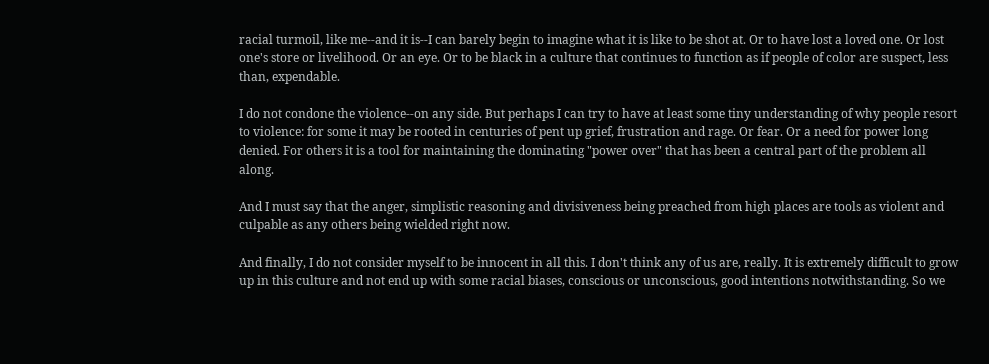racial turmoil, like me--and it is--I can barely begin to imagine what it is like to be shot at. Or to have lost a loved one. Or lost one's store or livelihood. Or an eye. Or to be black in a culture that continues to function as if people of color are suspect, less than, expendable.

I do not condone the violence--on any side. But perhaps I can try to have at least some tiny understanding of why people resort to violence: for some it may be rooted in centuries of pent up grief, frustration and rage. Or fear. Or a need for power long denied. For others it is a tool for maintaining the dominating "power over" that has been a central part of the problem all along.

And I must say that the anger, simplistic reasoning and divisiveness being preached from high places are tools as violent and culpable as any others being wielded right now.

And finally, I do not consider myself to be innocent in all this. I don't think any of us are, really. It is extremely difficult to grow up in this culture and not end up with some racial biases, conscious or unconscious, good intentions notwithstanding. So we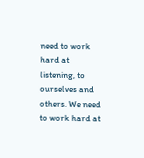need to work hard at listening, to ourselves and others. We need to work hard at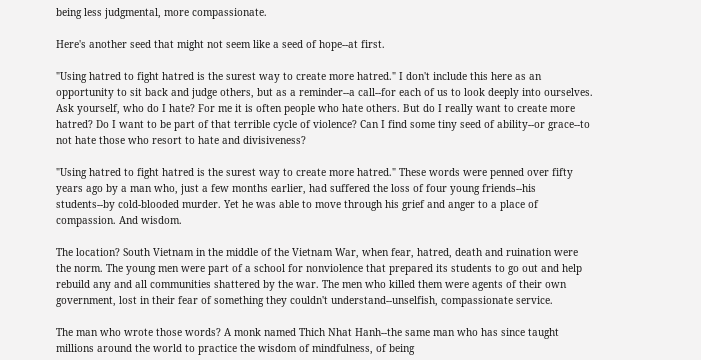being less judgmental, more compassionate.

Here's another seed that might not seem like a seed of hope--at first.

"Using hatred to fight hatred is the surest way to create more hatred." I don't include this here as an opportunity to sit back and judge others, but as a reminder--a call--for each of us to look deeply into ourselves. Ask yourself, who do I hate? For me it is often people who hate others. But do I really want to create more hatred? Do I want to be part of that terrible cycle of violence? Can I find some tiny seed of ability--or grace--to not hate those who resort to hate and divisiveness?

"Using hatred to fight hatred is the surest way to create more hatred." These words were penned over fifty years ago by a man who, just a few months earlier, had suffered the loss of four young friends--his students--by cold-blooded murder. Yet he was able to move through his grief and anger to a place of compassion. And wisdom.

The location? South Vietnam in the middle of the Vietnam War, when fear, hatred, death and ruination were the norm. The young men were part of a school for nonviolence that prepared its students to go out and help rebuild any and all communities shattered by the war. The men who killed them were agents of their own government, lost in their fear of something they couldn't understand--unselfish, compassionate service.

The man who wrote those words? A monk named Thich Nhat Hanh--the same man who has since taught millions around the world to practice the wisdom of mindfulness, of being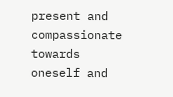present and compassionate towards oneself and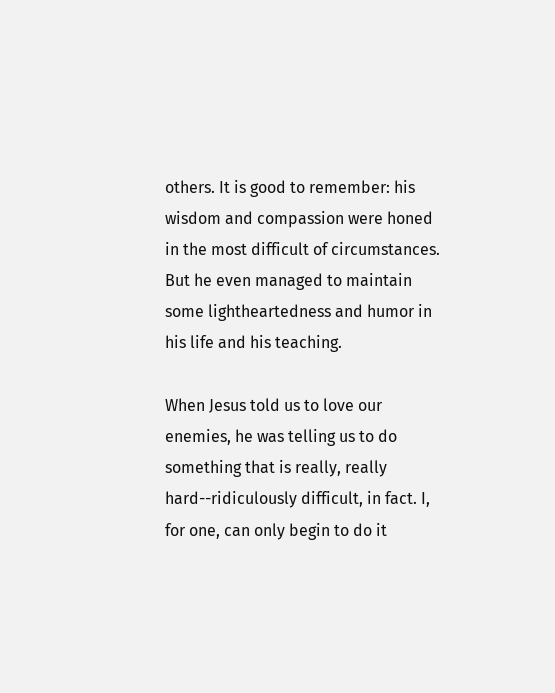others. It is good to remember: his wisdom and compassion were honed in the most difficult of circumstances. But he even managed to maintain some lightheartedness and humor in his life and his teaching.

When Jesus told us to love our enemies, he was telling us to do something that is really, really hard--ridiculously difficult, in fact. I, for one, can only begin to do it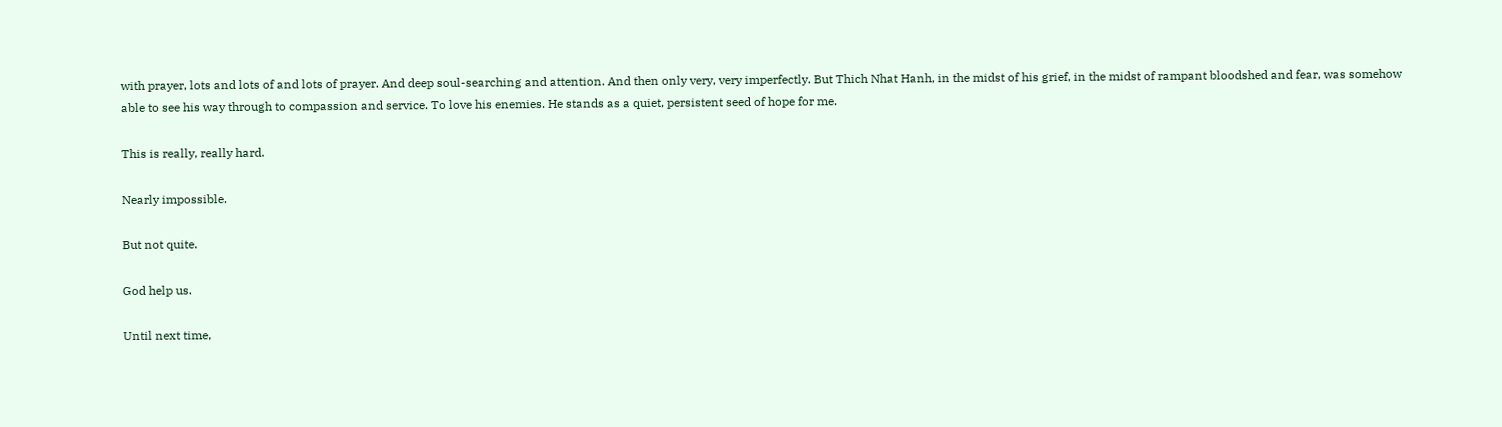with prayer, lots and lots of and lots of prayer. And deep soul-searching and attention. And then only very, very imperfectly. But Thich Nhat Hanh, in the midst of his grief, in the midst of rampant bloodshed and fear, was somehow able to see his way through to compassion and service. To love his enemies. He stands as a quiet, persistent seed of hope for me.

This is really, really hard.

Nearly impossible.

But not quite.

God help us.

Until next time,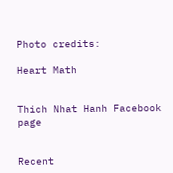Photo credits:

Heart Math


Thich Nhat Hanh Facebook page


Recent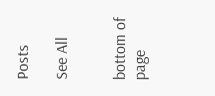Posts

See All


bottom of page